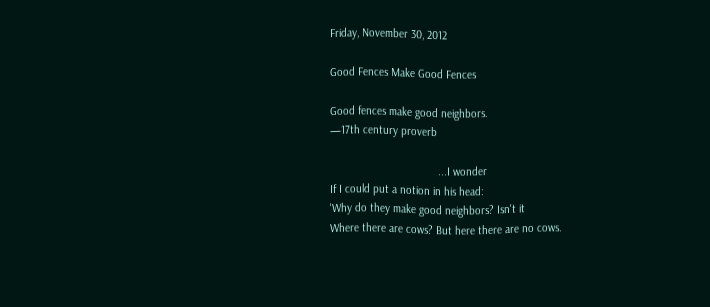Friday, November 30, 2012

Good Fences Make Good Fences

Good fences make good neighbors.
—17th century proverb

                                    ...I wonder
If I could put a notion in his head:
'Why do they make good neighbors? Isn't it
Where there are cows? But here there are no cows.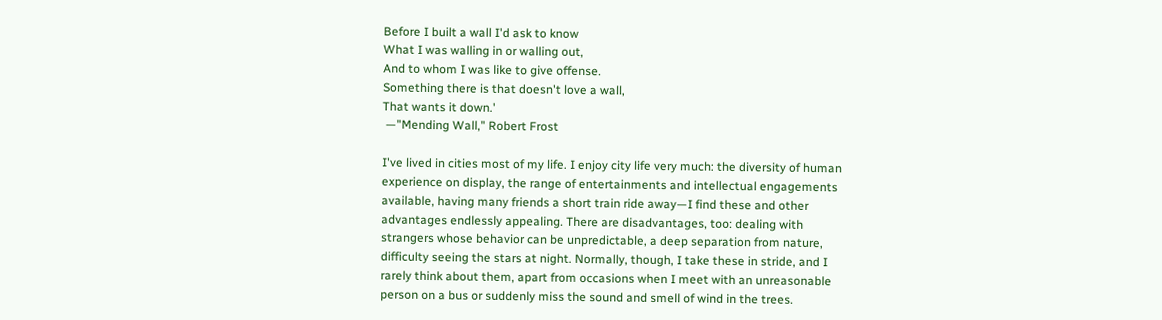Before I built a wall I'd ask to know
What I was walling in or walling out,
And to whom I was like to give offense.
Something there is that doesn't love a wall,
That wants it down.'
 —"Mending Wall," Robert Frost

I've lived in cities most of my life. I enjoy city life very much: the diversity of human experience on display, the range of entertainments and intellectual engagements available, having many friends a short train ride away—I find these and other advantages endlessly appealing. There are disadvantages, too: dealing with strangers whose behavior can be unpredictable, a deep separation from nature, difficulty seeing the stars at night. Normally, though, I take these in stride, and I rarely think about them, apart from occasions when I meet with an unreasonable person on a bus or suddenly miss the sound and smell of wind in the trees.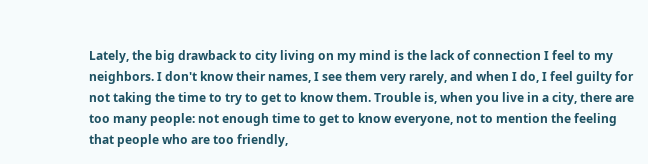Lately, the big drawback to city living on my mind is the lack of connection I feel to my neighbors. I don't know their names, I see them very rarely, and when I do, I feel guilty for not taking the time to try to get to know them. Trouble is, when you live in a city, there are too many people: not enough time to get to know everyone, not to mention the feeling that people who are too friendly,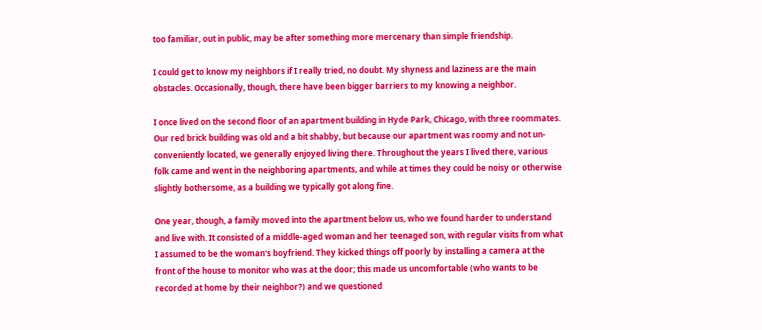too familiar, out in public, may be after something more mercenary than simple friendship.

I could get to know my neighbors if I really tried, no doubt. My shyness and laziness are the main obstacles. Occasionally, though, there have been bigger barriers to my knowing a neighbor.

I once lived on the second floor of an apartment building in Hyde Park, Chicago, with three roommates. Our red brick building was old and a bit shabby, but because our apartment was roomy and not un-conveniently located, we generally enjoyed living there. Throughout the years I lived there, various folk came and went in the neighboring apartments, and while at times they could be noisy or otherwise slightly bothersome, as a building we typically got along fine.

One year, though, a family moved into the apartment below us, who we found harder to understand and live with. It consisted of a middle-aged woman and her teenaged son, with regular visits from what I assumed to be the woman's boyfriend. They kicked things off poorly by installing a camera at the front of the house to monitor who was at the door; this made us uncomfortable (who wants to be recorded at home by their neighbor?) and we questioned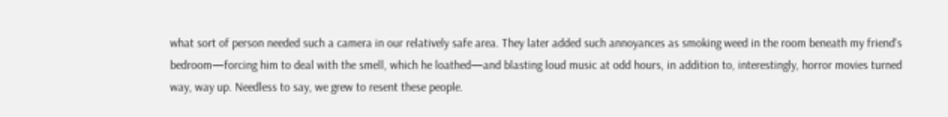what sort of person needed such a camera in our relatively safe area. They later added such annoyances as smoking weed in the room beneath my friend's bedroom—forcing him to deal with the smell, which he loathed—and blasting loud music at odd hours, in addition to, interestingly, horror movies turned way, way up. Needless to say, we grew to resent these people.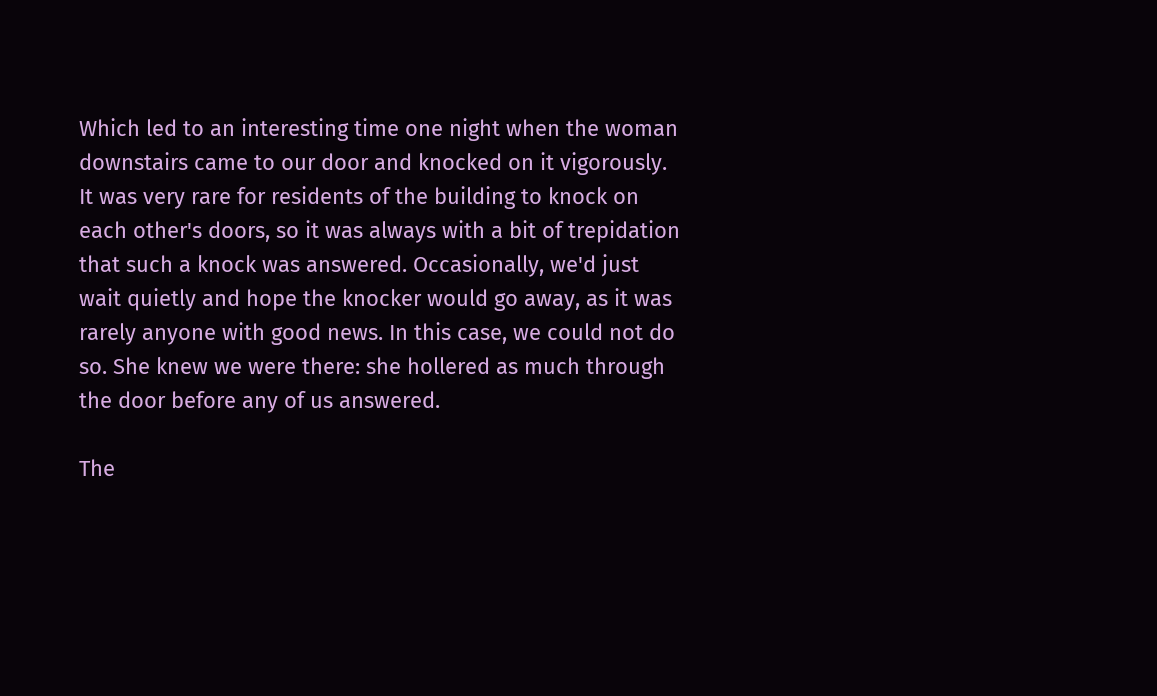Which led to an interesting time one night when the woman downstairs came to our door and knocked on it vigorously. It was very rare for residents of the building to knock on each other's doors, so it was always with a bit of trepidation that such a knock was answered. Occasionally, we'd just wait quietly and hope the knocker would go away, as it was rarely anyone with good news. In this case, we could not do so. She knew we were there: she hollered as much through the door before any of us answered.

The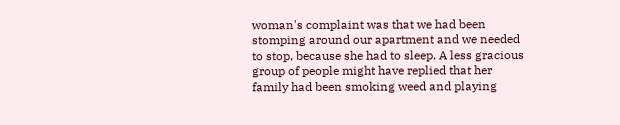woman's complaint was that we had been stomping around our apartment and we needed to stop, because she had to sleep. A less gracious group of people might have replied that her family had been smoking weed and playing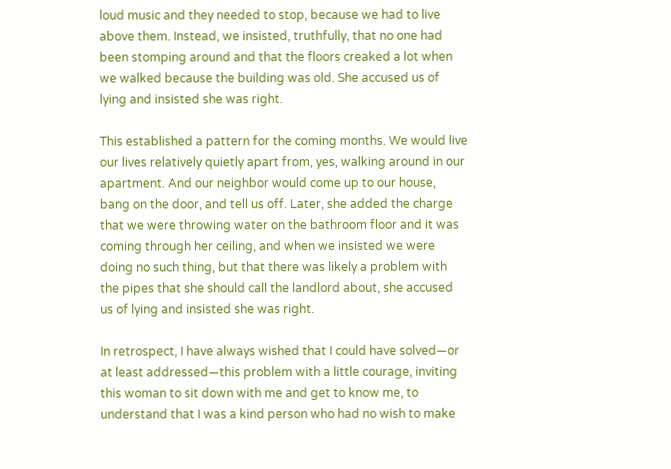loud music and they needed to stop, because we had to live above them. Instead, we insisted, truthfully, that no one had been stomping around and that the floors creaked a lot when we walked because the building was old. She accused us of lying and insisted she was right.

This established a pattern for the coming months. We would live our lives relatively quietly apart from, yes, walking around in our apartment. And our neighbor would come up to our house, bang on the door, and tell us off. Later, she added the charge that we were throwing water on the bathroom floor and it was coming through her ceiling, and when we insisted we were doing no such thing, but that there was likely a problem with the pipes that she should call the landlord about, she accused us of lying and insisted she was right.

In retrospect, I have always wished that I could have solved—or at least addressed—this problem with a little courage, inviting this woman to sit down with me and get to know me, to understand that I was a kind person who had no wish to make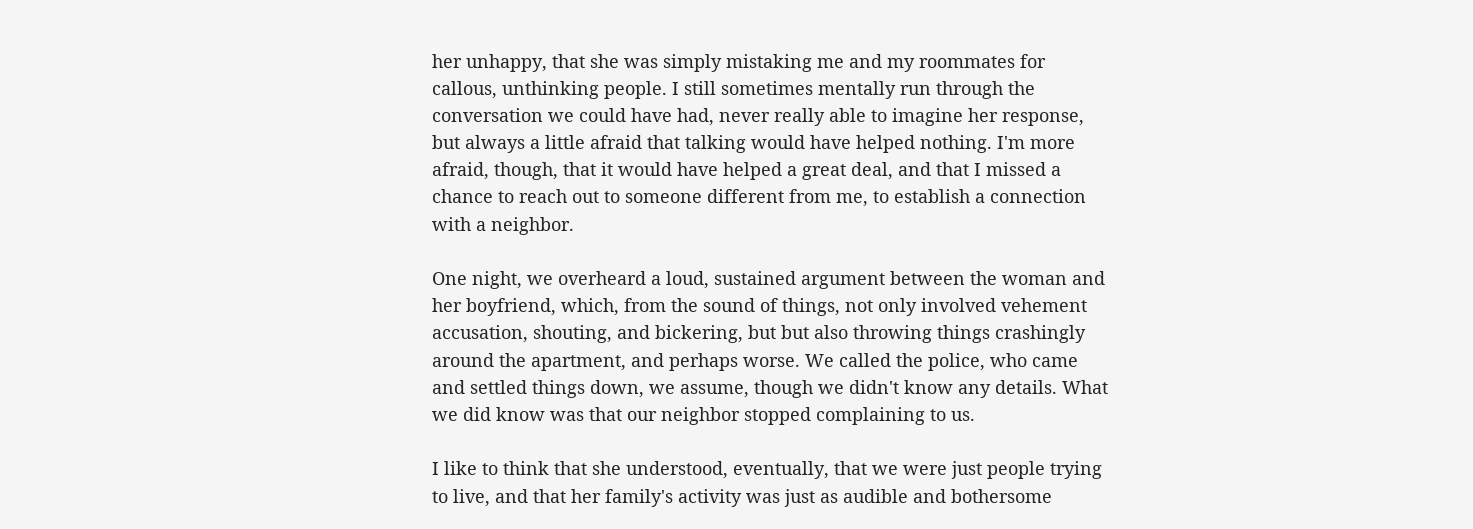her unhappy, that she was simply mistaking me and my roommates for callous, unthinking people. I still sometimes mentally run through the conversation we could have had, never really able to imagine her response, but always a little afraid that talking would have helped nothing. I'm more afraid, though, that it would have helped a great deal, and that I missed a chance to reach out to someone different from me, to establish a connection with a neighbor.

One night, we overheard a loud, sustained argument between the woman and her boyfriend, which, from the sound of things, not only involved vehement accusation, shouting, and bickering, but but also throwing things crashingly around the apartment, and perhaps worse. We called the police, who came and settled things down, we assume, though we didn't know any details. What we did know was that our neighbor stopped complaining to us.

I like to think that she understood, eventually, that we were just people trying to live, and that her family's activity was just as audible and bothersome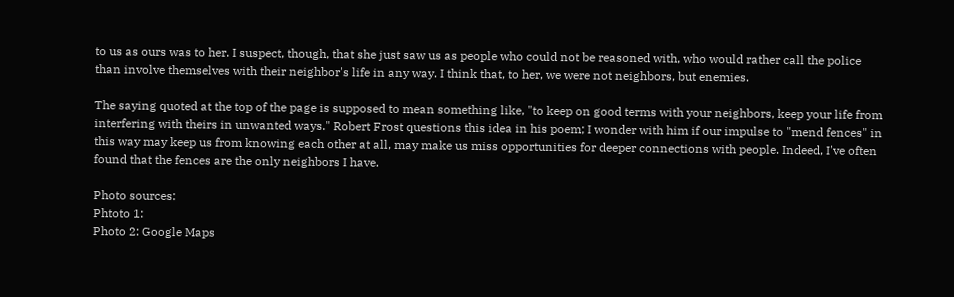to us as ours was to her. I suspect, though, that she just saw us as people who could not be reasoned with, who would rather call the police than involve themselves with their neighbor's life in any way. I think that, to her, we were not neighbors, but enemies.

The saying quoted at the top of the page is supposed to mean something like, "to keep on good terms with your neighbors, keep your life from interfering with theirs in unwanted ways." Robert Frost questions this idea in his poem; I wonder with him if our impulse to "mend fences" in this way may keep us from knowing each other at all, may make us miss opportunities for deeper connections with people. Indeed, I've often found that the fences are the only neighbors I have.

Photo sources:
Phtoto 1:
Photo 2: Google Maps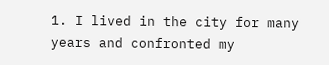1. I lived in the city for many years and confronted my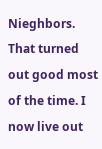Nieghbors. That turned out good most of the time. I now live out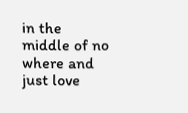in the middle of no where and just love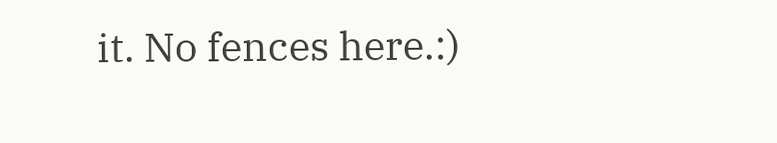it. No fences here.:)